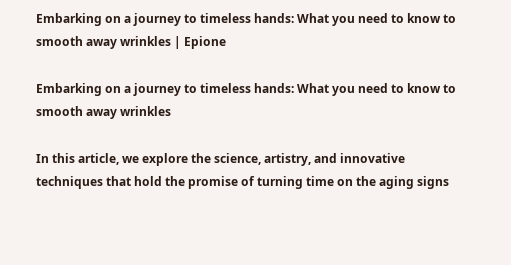Embarking on a journey to timeless hands: What you need to know to smooth away wrinkles | Epione

Embarking on a journey to timeless hands: What you need to know to smooth away wrinkles

In this article, we explore the science, artistry, and innovative techniques that hold the promise of turning time on the aging signs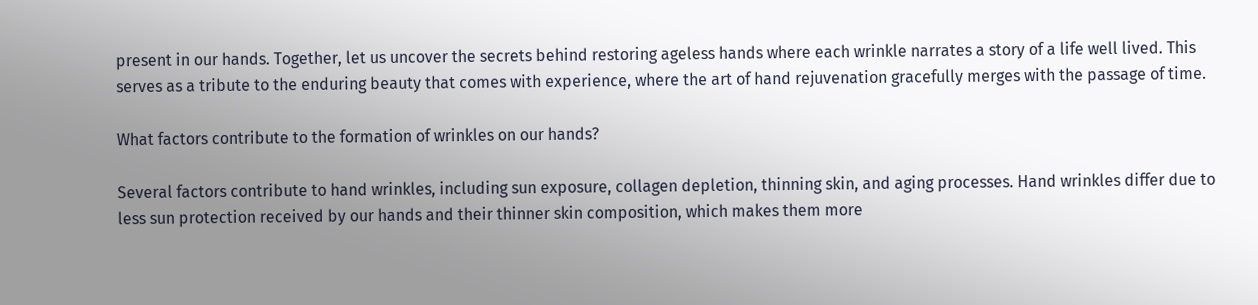present in our hands. Together, let us uncover the secrets behind restoring ageless hands where each wrinkle narrates a story of a life well lived. This serves as a tribute to the enduring beauty that comes with experience, where the art of hand rejuvenation gracefully merges with the passage of time.

What factors contribute to the formation of wrinkles on our hands?

Several factors contribute to hand wrinkles, including sun exposure, collagen depletion, thinning skin, and aging processes. Hand wrinkles differ due to less sun protection received by our hands and their thinner skin composition, which makes them more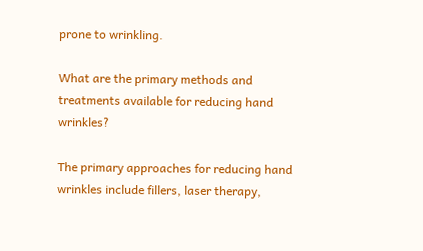prone to wrinkling.

What are the primary methods and treatments available for reducing hand wrinkles?

The primary approaches for reducing hand wrinkles include fillers, laser therapy,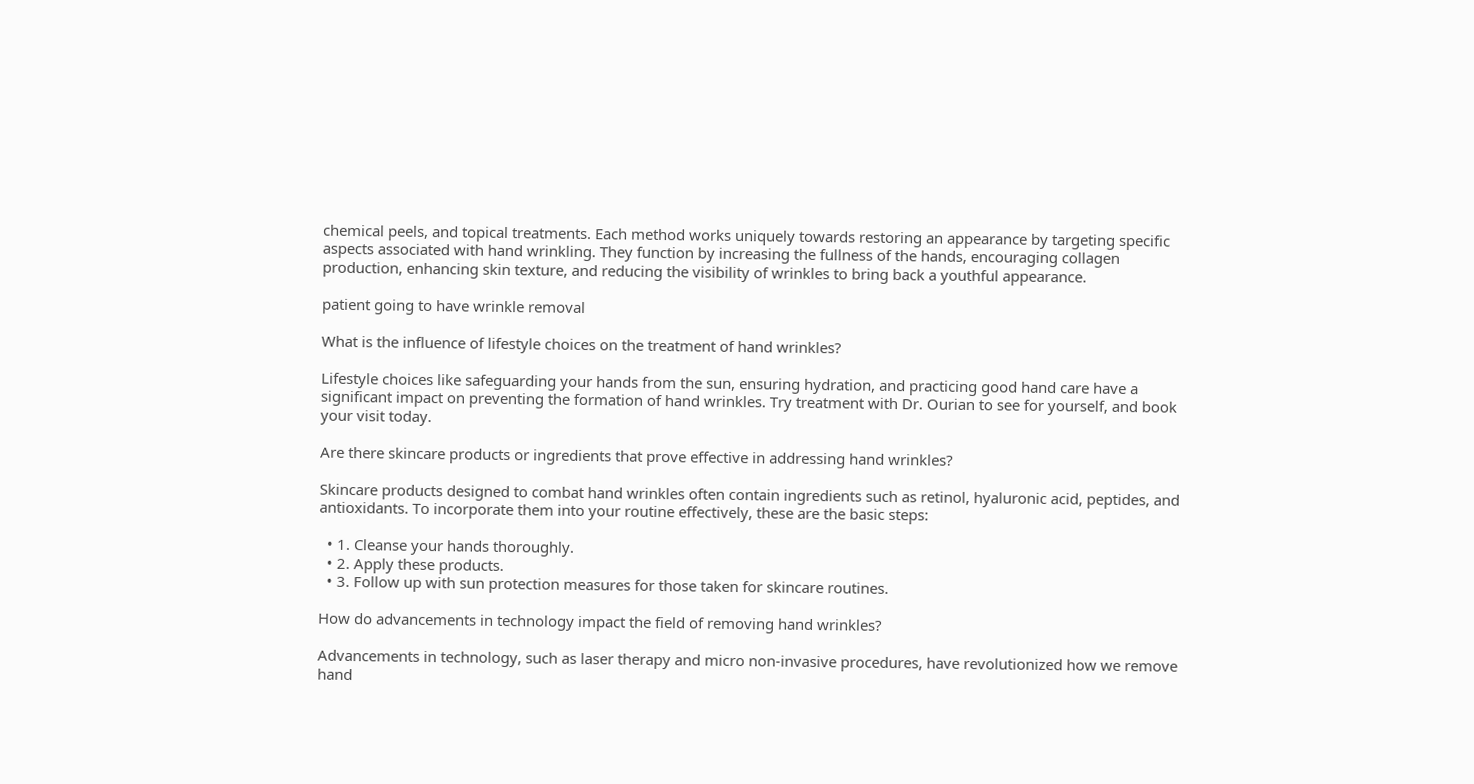chemical peels, and topical treatments. Each method works uniquely towards restoring an appearance by targeting specific aspects associated with hand wrinkling. They function by increasing the fullness of the hands, encouraging collagen production, enhancing skin texture, and reducing the visibility of wrinkles to bring back a youthful appearance.

patient going to have wrinkle removal

What is the influence of lifestyle choices on the treatment of hand wrinkles?

Lifestyle choices like safeguarding your hands from the sun, ensuring hydration, and practicing good hand care have a significant impact on preventing the formation of hand wrinkles. Try treatment with Dr. Ourian to see for yourself, and book your visit today.

Are there skincare products or ingredients that prove effective in addressing hand wrinkles?

Skincare products designed to combat hand wrinkles often contain ingredients such as retinol, hyaluronic acid, peptides, and antioxidants. To incorporate them into your routine effectively, these are the basic steps:

  • 1. Cleanse your hands thoroughly.
  • 2. Apply these products.
  • 3. Follow up with sun protection measures for those taken for skincare routines.

How do advancements in technology impact the field of removing hand wrinkles?

Advancements in technology, such as laser therapy and micro non-invasive procedures, have revolutionized how we remove hand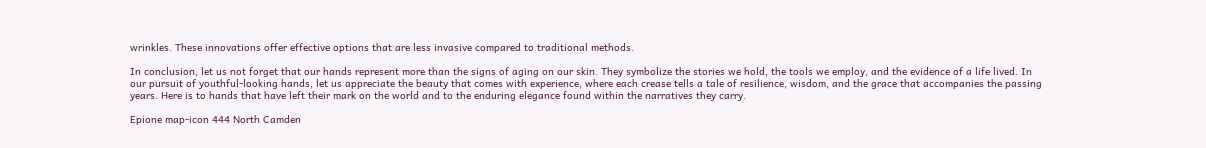wrinkles. These innovations offer effective options that are less invasive compared to traditional methods.

In conclusion, let us not forget that our hands represent more than the signs of aging on our skin. They symbolize the stories we hold, the tools we employ, and the evidence of a life lived. In our pursuit of youthful-looking hands, let us appreciate the beauty that comes with experience, where each crease tells a tale of resilience, wisdom, and the grace that accompanies the passing years. Here is to hands that have left their mark on the world and to the enduring elegance found within the narratives they carry.

Epione map-icon 444 North Camden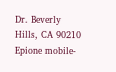Dr. Beverly Hills, CA 90210
Epione mobile-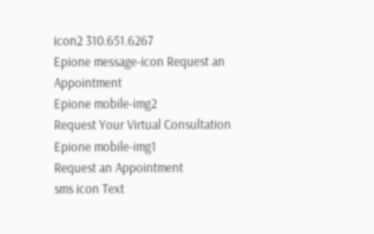icon2 310.651.6267
Epione message-icon Request an Appointment
Epione mobile-img2
Request Your Virtual Consultation
Epione mobile-img1
Request an Appointment
sms icon Text